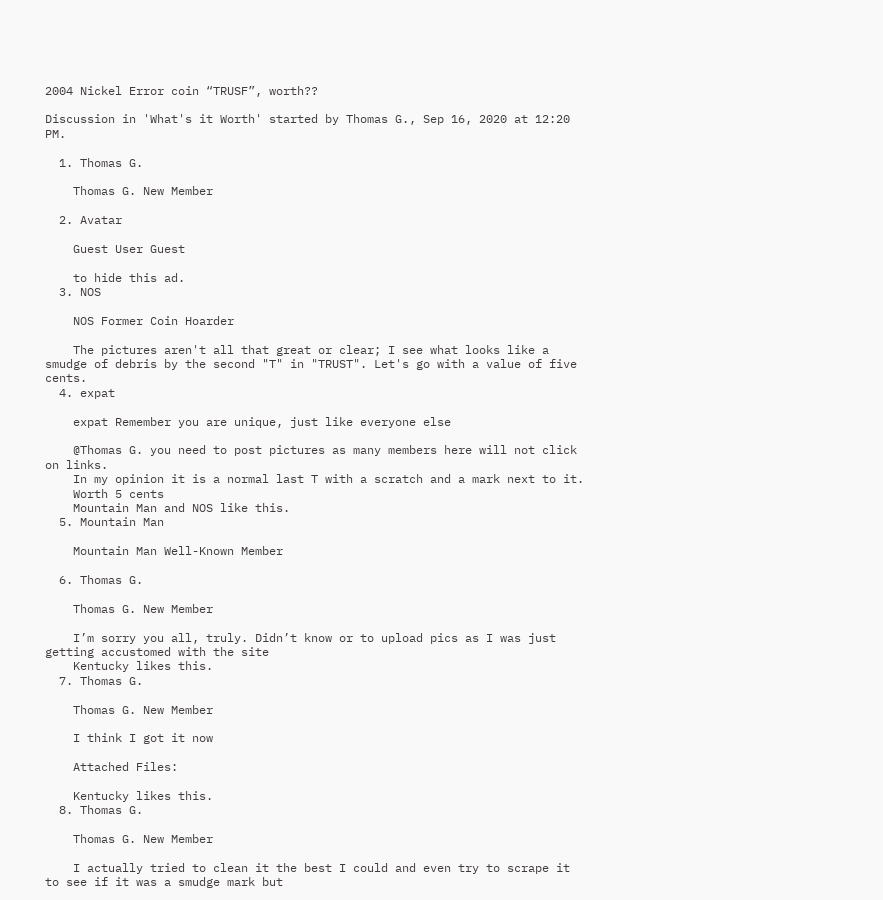2004 Nickel Error coin “TRUSF”, worth??

Discussion in 'What's it Worth' started by Thomas G., Sep 16, 2020 at 12:20 PM.

  1. Thomas G.

    Thomas G. New Member

  2. Avatar

    Guest User Guest

    to hide this ad.
  3. NOS

    NOS Former Coin Hoarder

    The pictures aren't all that great or clear; I see what looks like a smudge of debris by the second "T" in "TRUST". Let's go with a value of five cents.
  4. expat

    expat Remember you are unique, just like everyone else

    @Thomas G. you need to post pictures as many members here will not click on links.
    In my opinion it is a normal last T with a scratch and a mark next to it.
    Worth 5 cents
    Mountain Man and NOS like this.
  5. Mountain Man

    Mountain Man Well-Known Member

  6. Thomas G.

    Thomas G. New Member

    I’m sorry you all, truly. Didn’t know or to upload pics as I was just getting accustomed with the site
    Kentucky likes this.
  7. Thomas G.

    Thomas G. New Member

    I think I got it now

    Attached Files:

    Kentucky likes this.
  8. Thomas G.

    Thomas G. New Member

    I actually tried to clean it the best I could and even try to scrape it to see if it was a smudge mark but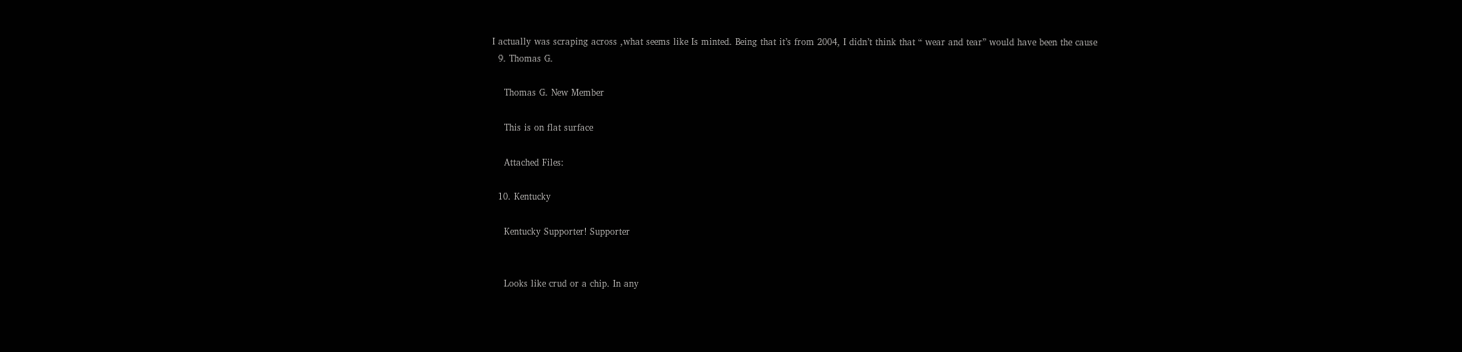I actually was scraping across ,what seems like Is minted. Being that it’s from 2004, I didn’t think that “ wear and tear” would have been the cause
  9. Thomas G.

    Thomas G. New Member

    This is on flat surface

    Attached Files:

  10. Kentucky

    Kentucky Supporter! Supporter


    Looks like crud or a chip. In any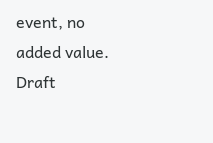event, no added value.
Draft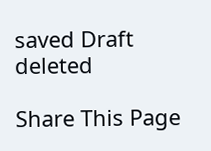saved Draft deleted

Share This Page